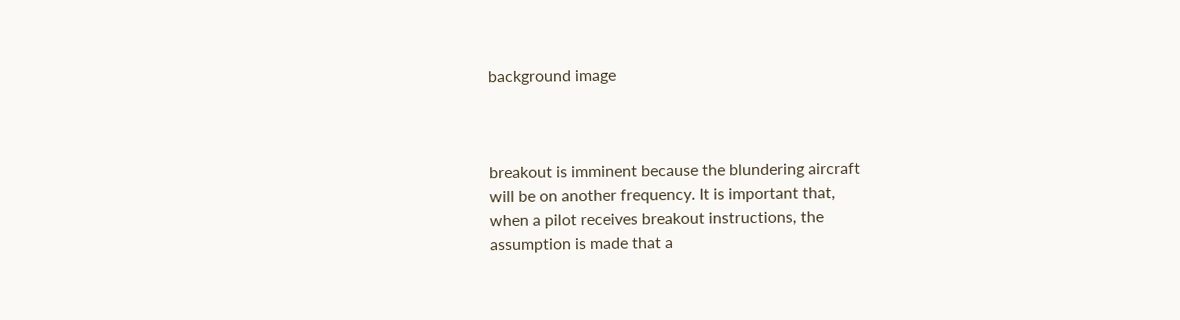background image



breakout is imminent because the blundering aircraft
will be on another frequency. It is important that,
when a pilot receives breakout instructions, the
assumption is made that a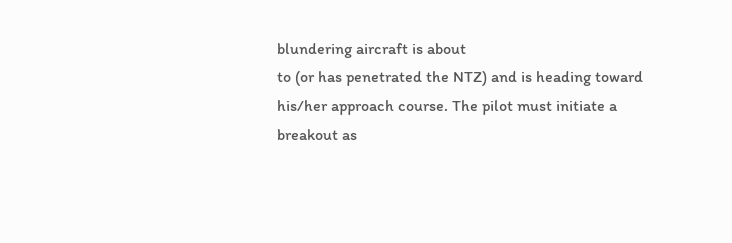blundering aircraft is about
to (or has penetrated the NTZ) and is heading toward
his/her approach course. The pilot must initiate a
breakout as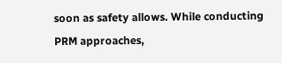soon as safety allows. While conducting
PRM approaches,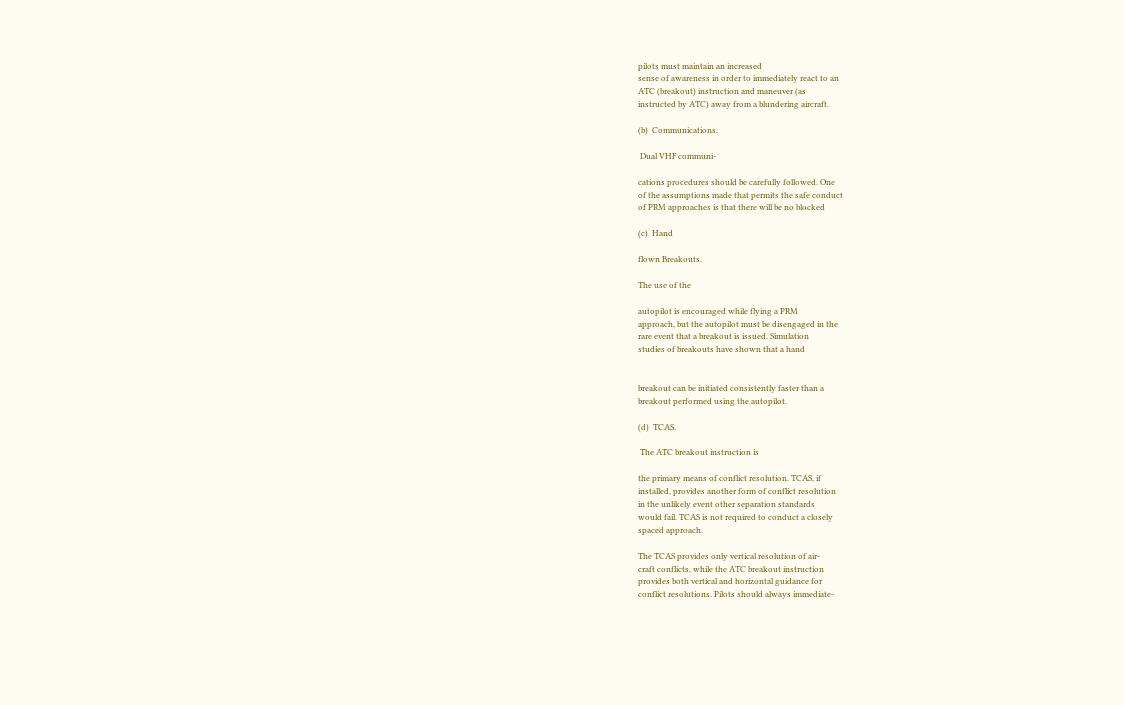pilots must maintain an increased
sense of awareness in order to immediately react to an
ATC (breakout) instruction and maneuver (as
instructed by ATC) away from a blundering aircraft.

(b)  Communications.

 Dual VHF communi-

cations procedures should be carefully followed. One
of the assumptions made that permits the safe conduct
of PRM approaches is that there will be no blocked

(c)  Hand

flown Breakouts.

The use of the

autopilot is encouraged while flying a PRM
approach, but the autopilot must be disengaged in the
rare event that a breakout is issued. Simulation
studies of breakouts have shown that a hand


breakout can be initiated consistently faster than a
breakout performed using the autopilot.

(d)  TCAS.

 The ATC breakout instruction is

the primary means of conflict resolution. TCAS, if
installed, provides another form of conflict resolution
in the unlikely event other separation standards
would fail. TCAS is not required to conduct a closely
spaced approach.

The TCAS provides only vertical resolution of air-
craft conflicts, while the ATC breakout instruction
provides both vertical and horizontal guidance for
conflict resolutions. Pilots should always immediate-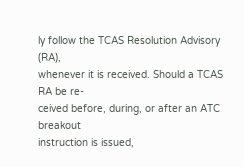ly follow the TCAS Resolution Advisory (RA),
whenever it is received. Should a TCAS RA be re-
ceived before, during, or after an ATC breakout
instruction is issued,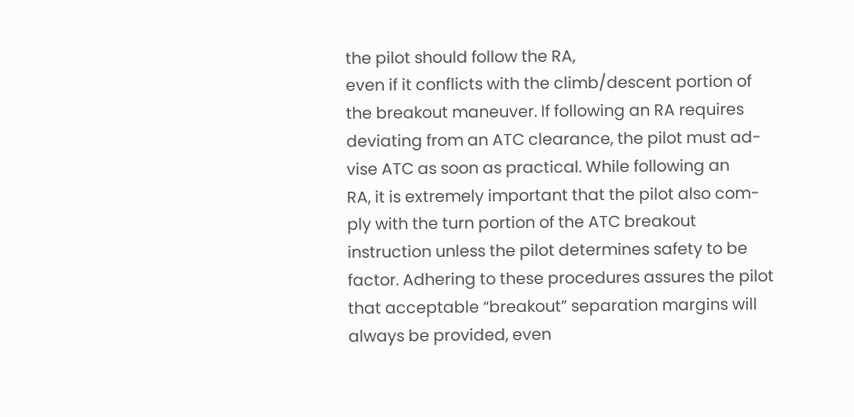the pilot should follow the RA,
even if it conflicts with the climb/descent portion of
the breakout maneuver. If following an RA requires
deviating from an ATC clearance, the pilot must ad-
vise ATC as soon as practical. While following an
RA, it is extremely important that the pilot also com-
ply with the turn portion of the ATC breakout
instruction unless the pilot determines safety to be
factor. Adhering to these procedures assures the pilot
that acceptable “breakout” separation margins will
always be provided, even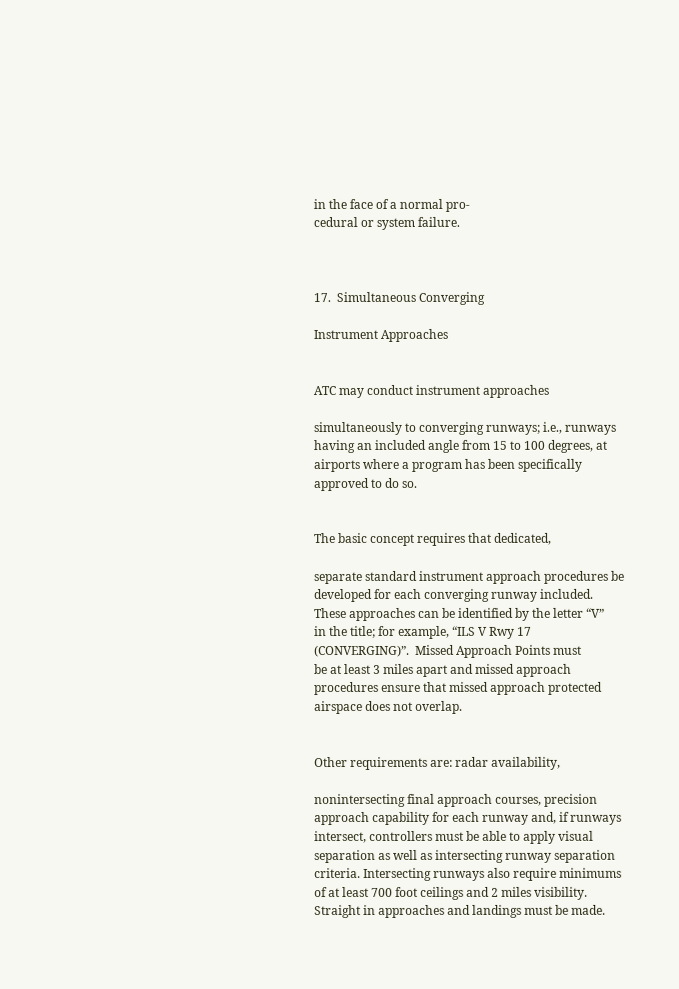in the face of a normal pro-
cedural or system failure.



17.  Simultaneous Converging

Instrument Approaches


ATC may conduct instrument approaches

simultaneously to converging runways; i.e., runways
having an included angle from 15 to 100 degrees, at
airports where a program has been specifically
approved to do so.


The basic concept requires that dedicated,

separate standard instrument approach procedures be
developed for each converging runway included.
These approaches can be identified by the letter “V”
in the title; for example, “ILS V Rwy 17
(CONVERGING)”.  Missed Approach Points must
be at least 3 miles apart and missed approach
procedures ensure that missed approach protected
airspace does not overlap.


Other requirements are: radar availability,

nonintersecting final approach courses, precision
approach capability for each runway and, if runways
intersect, controllers must be able to apply visual
separation as well as intersecting runway separation
criteria. Intersecting runways also require minimums
of at least 700 foot ceilings and 2 miles visibility.
Straight in approaches and landings must be made.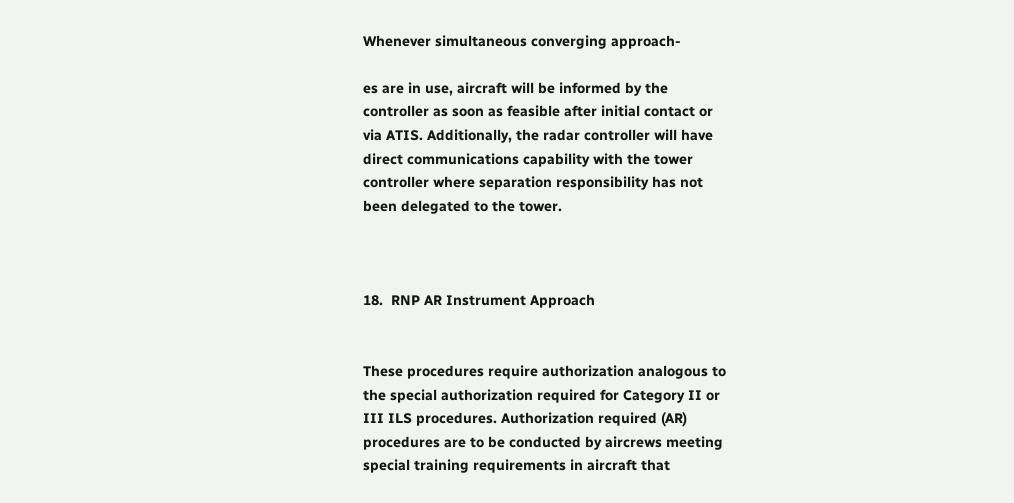Whenever simultaneous converging approach-

es are in use, aircraft will be informed by the
controller as soon as feasible after initial contact or
via ATIS. Additionally, the radar controller will have
direct communications capability with the tower
controller where separation responsibility has not
been delegated to the tower.



18.  RNP AR Instrument Approach


These procedures require authorization analogous to
the special authorization required for Category II or
III ILS procedures. Authorization required (AR)
procedures are to be conducted by aircrews meeting
special training requirements in aircraft that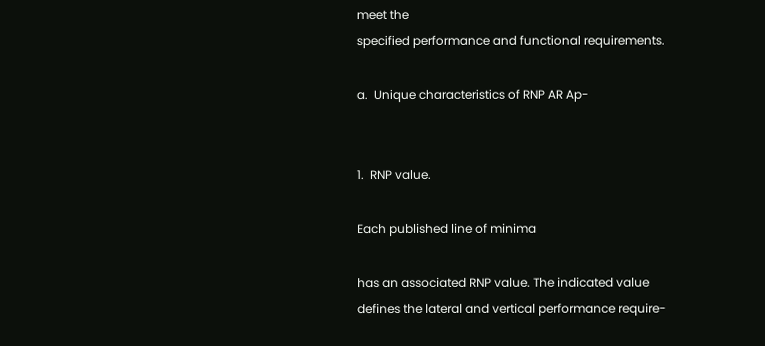meet the
specified performance and functional requirements.

a.  Unique characteristics of RNP AR Ap-


1.  RNP value.

Each published line of minima

has an associated RNP value. The indicated value
defines the lateral and vertical performance require-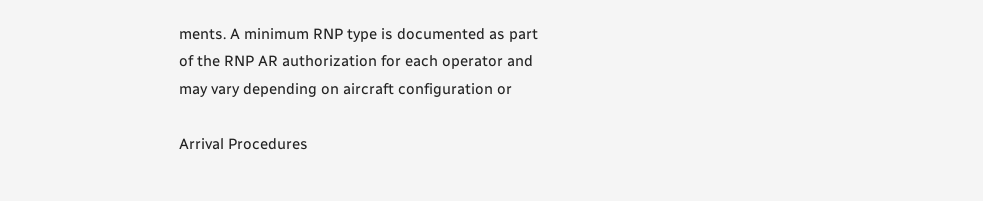ments. A minimum RNP type is documented as part
of the RNP AR authorization for each operator and
may vary depending on aircraft configuration or

Arrival Procedures